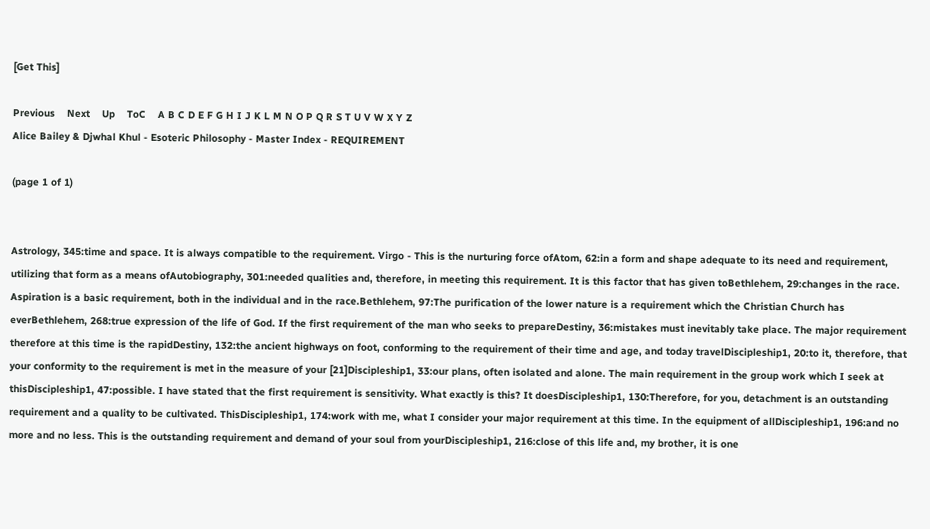[Get This]

Previous    Next    Up    ToC    A B C D E F G H I J K L M N O P Q R S T U V W X Y Z
Alice Bailey & Djwhal Khul - Esoteric Philosophy - Master Index - REQUIREMENT

(page 1 of 1)


Astrology, 345:time and space. It is always compatible to the requirement. Virgo - This is the nurturing force ofAtom, 62:in a form and shape adequate to its need and requirement, utilizing that form as a means ofAutobiography, 301:needed qualities and, therefore, in meeting this requirement. It is this factor that has given toBethlehem, 29:changes in the race. Aspiration is a basic requirement, both in the individual and in the race.Bethlehem, 97:The purification of the lower nature is a requirement which the Christian Church has everBethlehem, 268:true expression of the life of God. If the first requirement of the man who seeks to prepareDestiny, 36:mistakes must inevitably take place. The major requirement therefore at this time is the rapidDestiny, 132:the ancient highways on foot, conforming to the requirement of their time and age, and today travelDiscipleship1, 20:to it, therefore, that your conformity to the requirement is met in the measure of your [21]Discipleship1, 33:our plans, often isolated and alone. The main requirement in the group work which I seek at thisDiscipleship1, 47:possible. I have stated that the first requirement is sensitivity. What exactly is this? It doesDiscipleship1, 130:Therefore, for you, detachment is an outstanding requirement and a quality to be cultivated. ThisDiscipleship1, 174:work with me, what I consider your major requirement at this time. In the equipment of allDiscipleship1, 196:and no more and no less. This is the outstanding requirement and demand of your soul from yourDiscipleship1, 216:close of this life and, my brother, it is one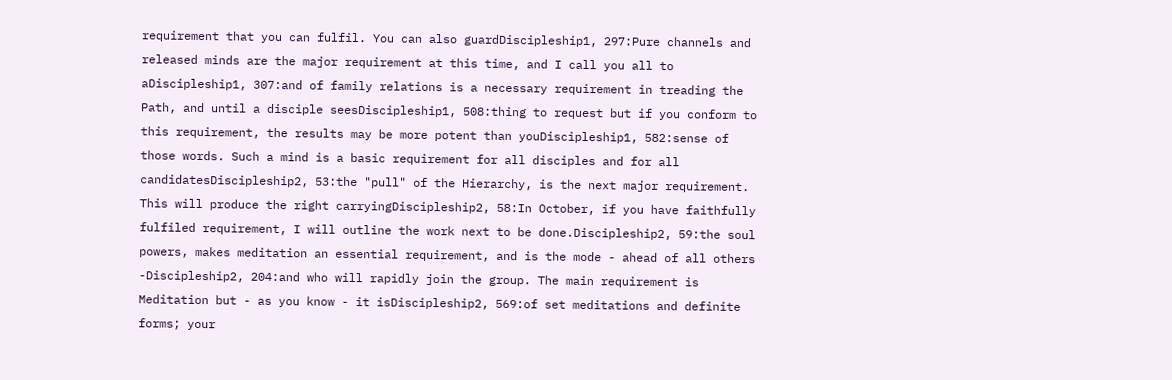requirement that you can fulfil. You can also guardDiscipleship1, 297:Pure channels and released minds are the major requirement at this time, and I call you all to aDiscipleship1, 307:and of family relations is a necessary requirement in treading the Path, and until a disciple seesDiscipleship1, 508:thing to request but if you conform to this requirement, the results may be more potent than youDiscipleship1, 582:sense of those words. Such a mind is a basic requirement for all disciples and for all candidatesDiscipleship2, 53:the "pull" of the Hierarchy, is the next major requirement. This will produce the right carryingDiscipleship2, 58:In October, if you have faithfully fulfiled requirement, I will outline the work next to be done.Discipleship2, 59:the soul powers, makes meditation an essential requirement, and is the mode - ahead of all others -Discipleship2, 204:and who will rapidly join the group. The main requirement is Meditation but - as you know - it isDiscipleship2, 569:of set meditations and definite forms; your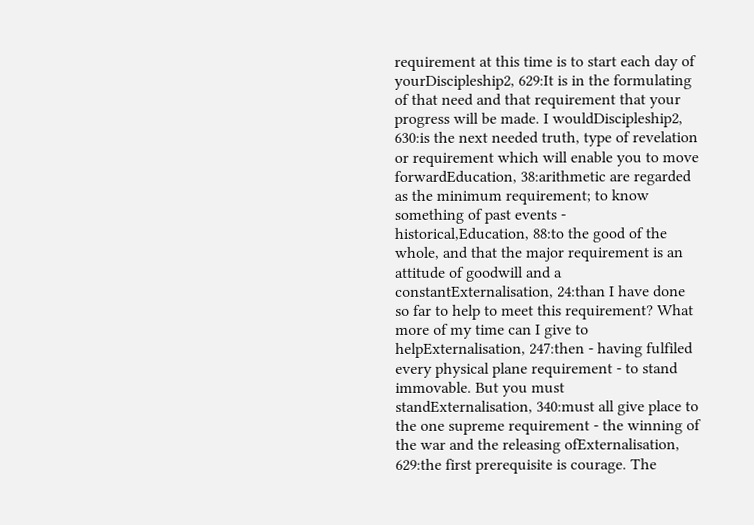requirement at this time is to start each day of yourDiscipleship2, 629:It is in the formulating of that need and that requirement that your progress will be made. I wouldDiscipleship2, 630:is the next needed truth, type of revelation or requirement which will enable you to move forwardEducation, 38:arithmetic are regarded as the minimum requirement; to know something of past events - historical,Education, 88:to the good of the whole, and that the major requirement is an attitude of goodwill and a constantExternalisation, 24:than I have done so far to help to meet this requirement? What more of my time can I give to helpExternalisation, 247:then - having fulfiled every physical plane requirement - to stand immovable. But you must standExternalisation, 340:must all give place to the one supreme requirement - the winning of the war and the releasing ofExternalisation, 629:the first prerequisite is courage. The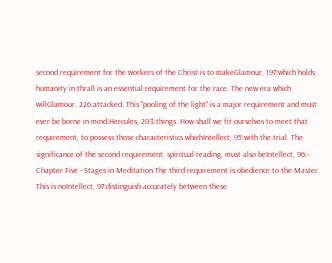second requirement for the workers of the Christ is to makeGlamour, 197:which holds humanity in thrall is an essential requirement for the race. The new era which willGlamour, 226:attacked. This "pooling of the light" is a major requirement and must ever be borne in mind.Hercules, 203:things. How shall we fit ourselves to meet that requirement, to possess those characteristics whichIntellect, 95:with the trial. The significance of the second requirement, spiritual reading, must also beIntellect, 96:- Chapter Five - Stages in Meditation The third requirement is obedience to the Master. This is noIntellect, 97:distinguish accurately between these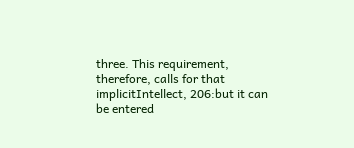three. This requirement, therefore, calls for that implicitIntellect, 206:but it can be entered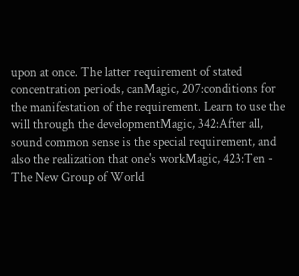upon at once. The latter requirement of stated concentration periods, canMagic, 207:conditions for the manifestation of the requirement. Learn to use the will through the developmentMagic, 342:After all, sound common sense is the special requirement, and also the realization that one's workMagic, 423:Ten - The New Group of World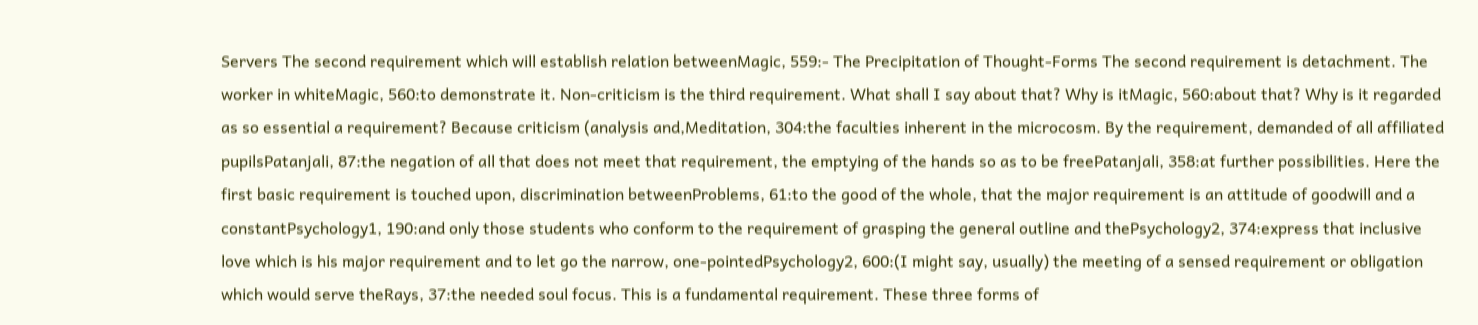Servers The second requirement which will establish relation betweenMagic, 559:- The Precipitation of Thought-Forms The second requirement is detachment. The worker in whiteMagic, 560:to demonstrate it. Non-criticism is the third requirement. What shall I say about that? Why is itMagic, 560:about that? Why is it regarded as so essential a requirement? Because criticism (analysis and,Meditation, 304:the faculties inherent in the microcosm. By the requirement, demanded of all affiliated pupilsPatanjali, 87:the negation of all that does not meet that requirement, the emptying of the hands so as to be freePatanjali, 358:at further possibilities. Here the first basic requirement is touched upon, discrimination betweenProblems, 61:to the good of the whole, that the major requirement is an attitude of goodwill and a constantPsychology1, 190:and only those students who conform to the requirement of grasping the general outline and thePsychology2, 374:express that inclusive love which is his major requirement and to let go the narrow, one-pointedPsychology2, 600:(I might say, usually) the meeting of a sensed requirement or obligation which would serve theRays, 37:the needed soul focus. This is a fundamental requirement. These three forms of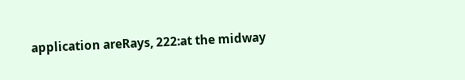application areRays, 222:at the midway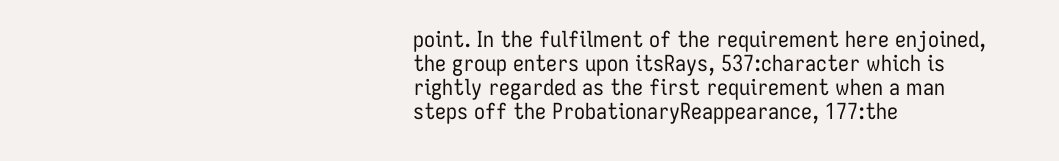point. In the fulfilment of the requirement here enjoined, the group enters upon itsRays, 537:character which is rightly regarded as the first requirement when a man steps off the ProbationaryReappearance, 177:the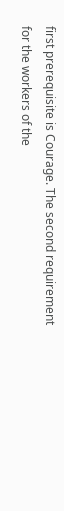first prerequisite is Courage. The second requirement for the workers of the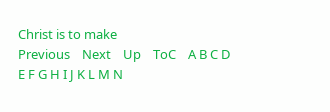Christ is to make
Previous    Next    Up    ToC    A B C D E F G H I J K L M N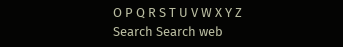O P Q R S T U V W X Y Z
Search Search web